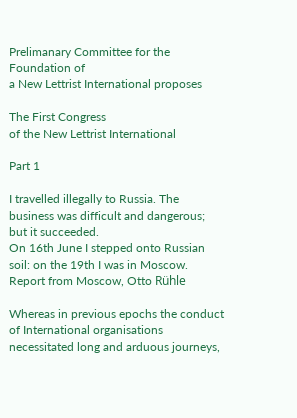Prelimanary Committee for the Foundation of
a New Lettrist International proposes

The First Congress
of the New Lettrist International

Part 1

I travelled illegally to Russia. The business was difficult and dangerous; but it succeeded.
On 16th June I stepped onto Russian soil: on the 19th I was in Moscow.
Report from Moscow, Otto Rühle

Whereas in previous epochs the conduct of International organisations necessitated long and arduous journeys,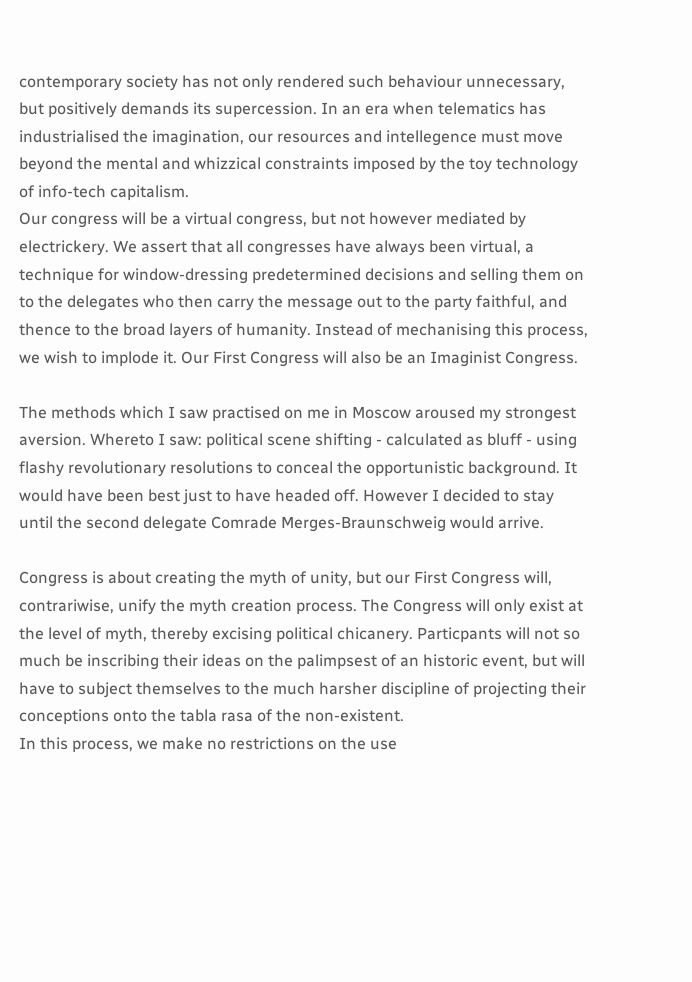contemporary society has not only rendered such behaviour unnecessary, but positively demands its supercession. In an era when telematics has industrialised the imagination, our resources and intellegence must move beyond the mental and whizzical constraints imposed by the toy technology of info-tech capitalism.
Our congress will be a virtual congress, but not however mediated by electrickery. We assert that all congresses have always been virtual, a technique for window-dressing predetermined decisions and selling them on to the delegates who then carry the message out to the party faithful, and thence to the broad layers of humanity. Instead of mechanising this process, we wish to implode it. Our First Congress will also be an Imaginist Congress.

The methods which I saw practised on me in Moscow aroused my strongest aversion. Whereto I saw: political scene shifting - calculated as bluff - using flashy revolutionary resolutions to conceal the opportunistic background. It would have been best just to have headed off. However I decided to stay until the second delegate Comrade Merges-Braunschweig would arrive.

Congress is about creating the myth of unity, but our First Congress will, contrariwise, unify the myth creation process. The Congress will only exist at the level of myth, thereby excising political chicanery. Particpants will not so much be inscribing their ideas on the palimpsest of an historic event, but will have to subject themselves to the much harsher discipline of projecting their conceptions onto the tabla rasa of the non-existent.
In this process, we make no restrictions on the use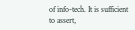of info-tech. It is sufficient to assert,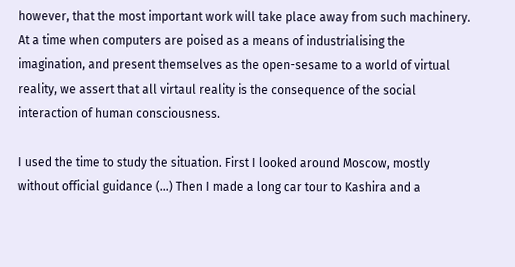however, that the most important work will take place away from such machinery. At a time when computers are poised as a means of industrialising the imagination, and present themselves as the open-sesame to a world of virtual reality, we assert that all virtaul reality is the consequence of the social interaction of human consciousness.

I used the time to study the situation. First I looked around Moscow, mostly without official guidance (...) Then I made a long car tour to Kashira and a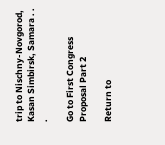trip to Nischny-Novgorod, Kasan Simbirsk, Samara . . .

Go to First Congress Proposal Part 2

Return to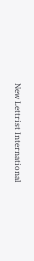New Lettrist International